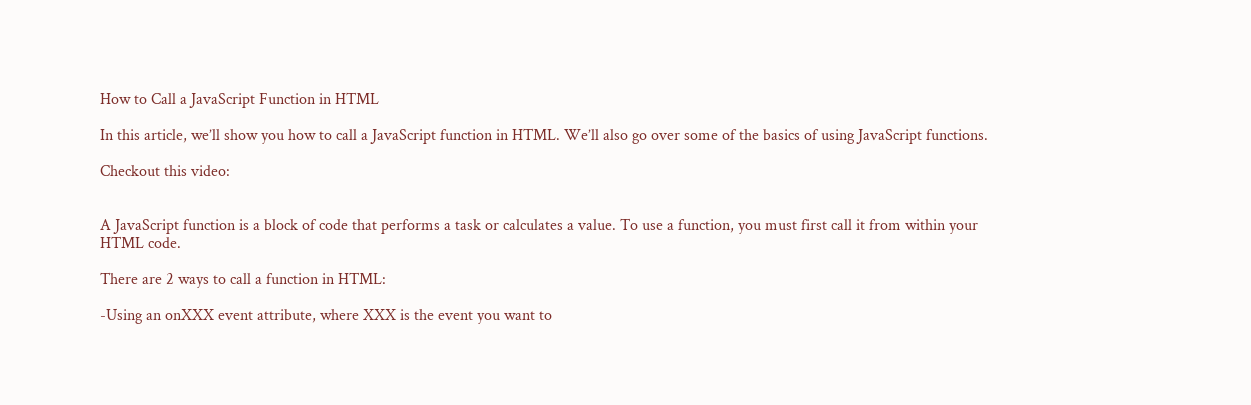How to Call a JavaScript Function in HTML

In this article, we’ll show you how to call a JavaScript function in HTML. We’ll also go over some of the basics of using JavaScript functions.

Checkout this video:


A JavaScript function is a block of code that performs a task or calculates a value. To use a function, you must first call it from within your HTML code.

There are 2 ways to call a function in HTML:

-Using an onXXX event attribute, where XXX is the event you want to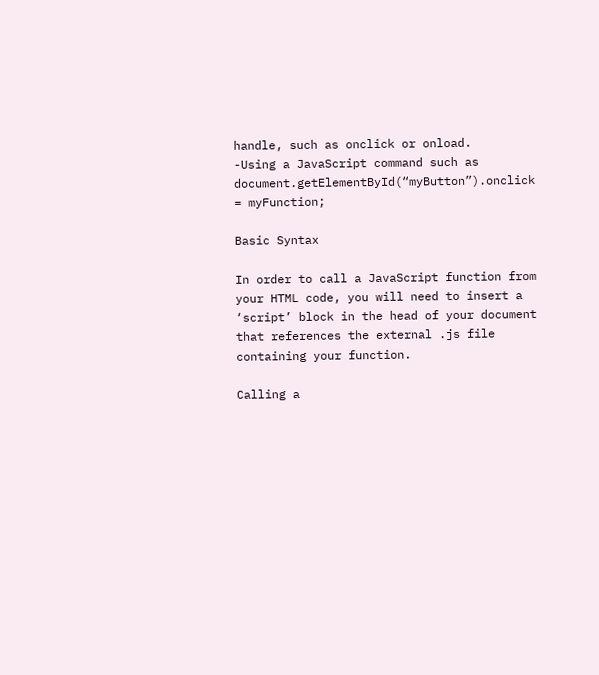handle, such as onclick or onload.
-Using a JavaScript command such as document.getElementById(“myButton”).onclick = myFunction;

Basic Syntax

In order to call a JavaScript function from your HTML code, you will need to insert a ‘script’ block in the head of your document that references the external .js file containing your function.

Calling a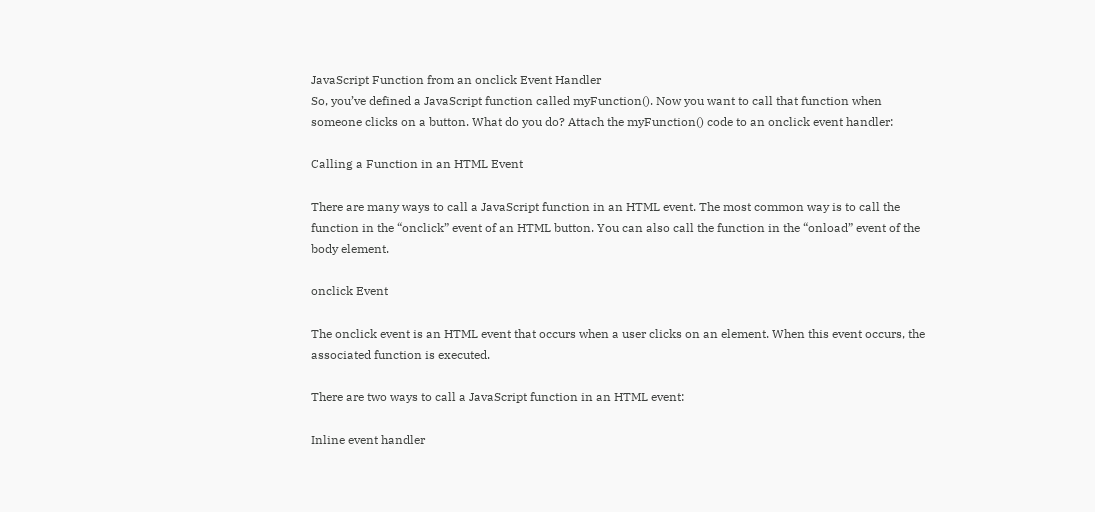JavaScript Function from an onclick Event Handler
So, you’ve defined a JavaScript function called myFunction(). Now you want to call that function when someone clicks on a button. What do you do? Attach the myFunction() code to an onclick event handler:

Calling a Function in an HTML Event

There are many ways to call a JavaScript function in an HTML event. The most common way is to call the function in the “onclick” event of an HTML button. You can also call the function in the “onload” event of the body element.

onclick Event

The onclick event is an HTML event that occurs when a user clicks on an element. When this event occurs, the associated function is executed.

There are two ways to call a JavaScript function in an HTML event:

Inline event handler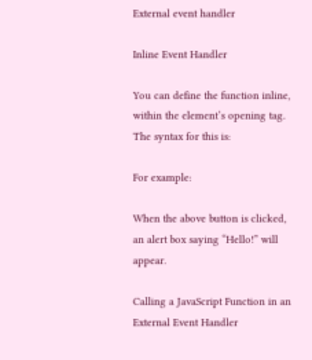External event handler

Inline Event Handler

You can define the function inline, within the element’s opening tag. The syntax for this is:

For example:

When the above button is clicked, an alert box saying “Hello!” will appear.

Calling a JavaScript Function in an External Event Handler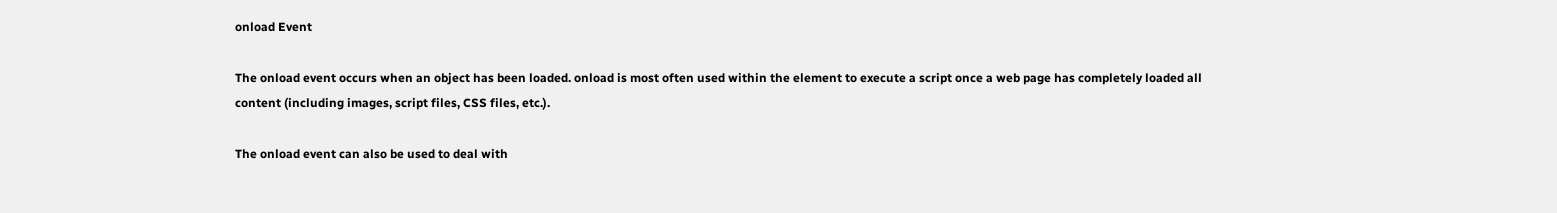onload Event

The onload event occurs when an object has been loaded. onload is most often used within the element to execute a script once a web page has completely loaded all content (including images, script files, CSS files, etc.).

The onload event can also be used to deal with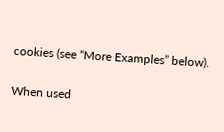cookies (see “More Examples” below).

When used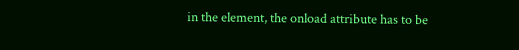in the element, the onload attribute has to be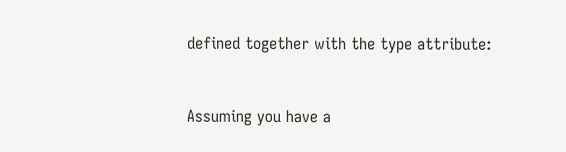defined together with the type attribute:


Assuming you have a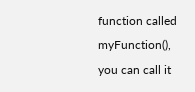function called myFunction(), you can call it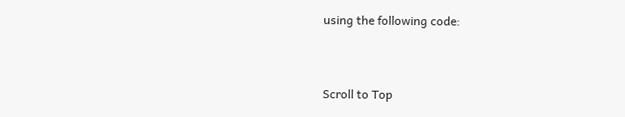using the following code:


Scroll to Top